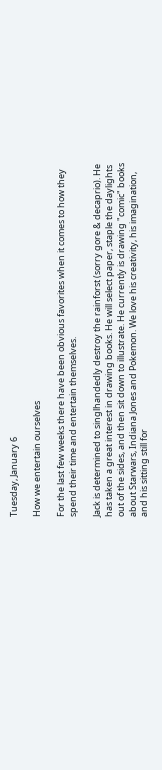Tuesday, January 6

How we entertain ourselves

For the last few weeks there have been obvious favorites when it comes to how they spend their time and entertain themselves.

Jack is determined to singlhandedly destroy the rainforst (sorry gore & decaprio). He has taken a great interest in drawing books. He will select paper, staple the daylights out of the sides, and then sit down to illustrate. He currently is drawing "comic" books about Starwars, Indiana Jones and Pokemon. We love his creativity, his imagination, and his sitting still for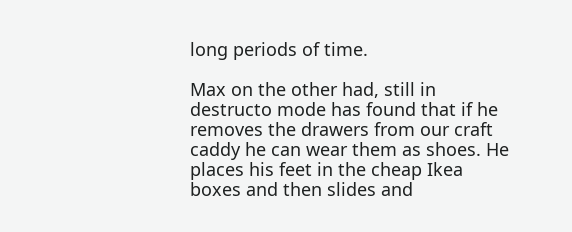long periods of time.

Max on the other had, still in destructo mode has found that if he removes the drawers from our craft caddy he can wear them as shoes. He places his feet in the cheap Ikea boxes and then slides and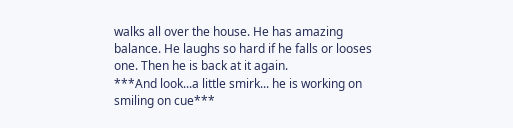walks all over the house. He has amazing balance. He laughs so hard if he falls or looses one. Then he is back at it again.
***And look...a little smirk... he is working on smiling on cue***